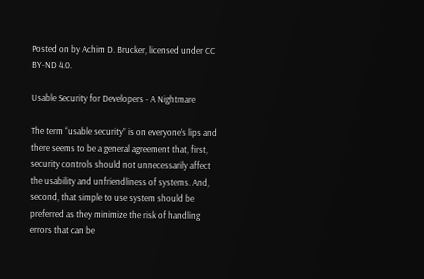Posted on by Achim D. Brucker, licensed under CC BY-ND 4.0.

Usable Security for Developers - A Nightmare

The term “usable security” is on everyone’s lips and there seems to be a general agreement that, first, security controls should not unnecessarily affect the usability and unfriendliness of systems. And, second, that simple to use system should be preferred as they minimize the risk of handling errors that can be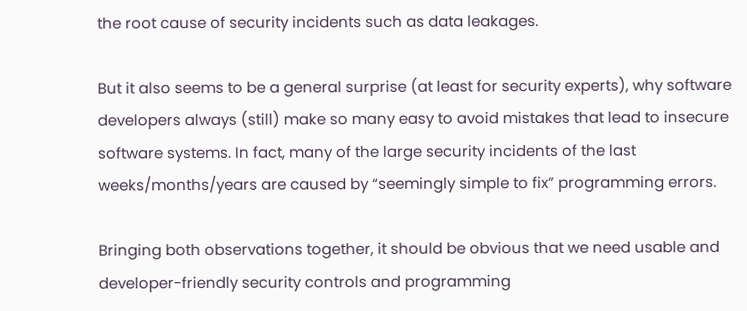the root cause of security incidents such as data leakages.

But it also seems to be a general surprise (at least for security experts), why software developers always (still) make so many easy to avoid mistakes that lead to insecure software systems. In fact, many of the large security incidents of the last weeks/months/years are caused by “seemingly simple to fix” programming errors.

Bringing both observations together, it should be obvious that we need usable and developer-friendly security controls and programming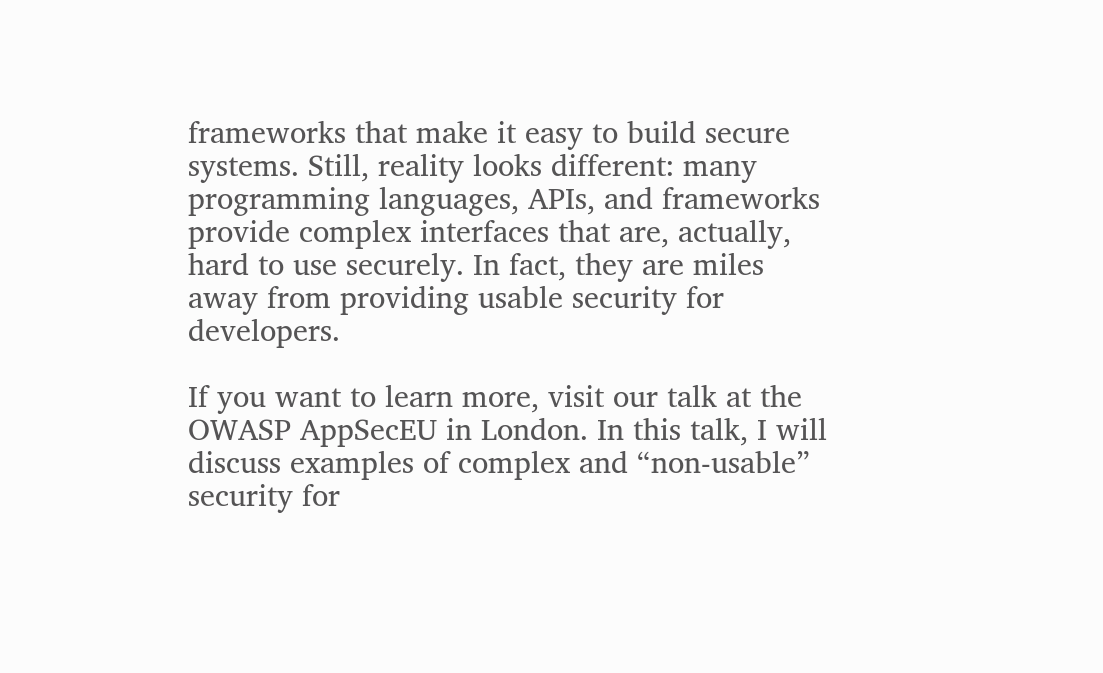frameworks that make it easy to build secure systems. Still, reality looks different: many programming languages, APIs, and frameworks provide complex interfaces that are, actually, hard to use securely. In fact, they are miles away from providing usable security for developers.

If you want to learn more, visit our talk at the OWASP AppSecEU in London. In this talk, I will discuss examples of complex and “non-usable” security for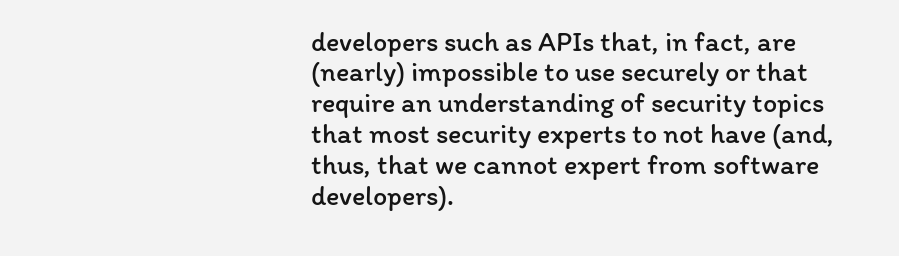developers such as APIs that, in fact, are (nearly) impossible to use securely or that require an understanding of security topics that most security experts to not have (and, thus, that we cannot expert from software developers).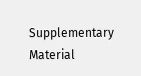Supplementary Material